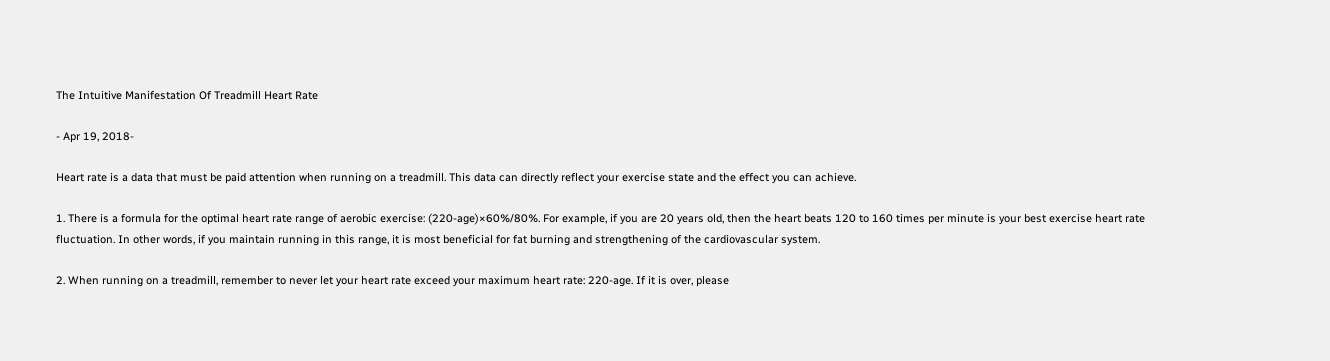The Intuitive Manifestation Of Treadmill Heart Rate

- Apr 19, 2018-

Heart rate is a data that must be paid attention when running on a treadmill. This data can directly reflect your exercise state and the effect you can achieve.

1. There is a formula for the optimal heart rate range of aerobic exercise: (220-age)×60%/80%. For example, if you are 20 years old, then the heart beats 120 to 160 times per minute is your best exercise heart rate fluctuation. In other words, if you maintain running in this range, it is most beneficial for fat burning and strengthening of the cardiovascular system.

2. When running on a treadmill, remember to never let your heart rate exceed your maximum heart rate: 220-age. If it is over, please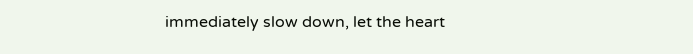immediately slow down, let the heart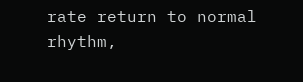rate return to normal rhythm,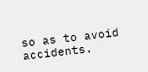so as to avoid accidents.